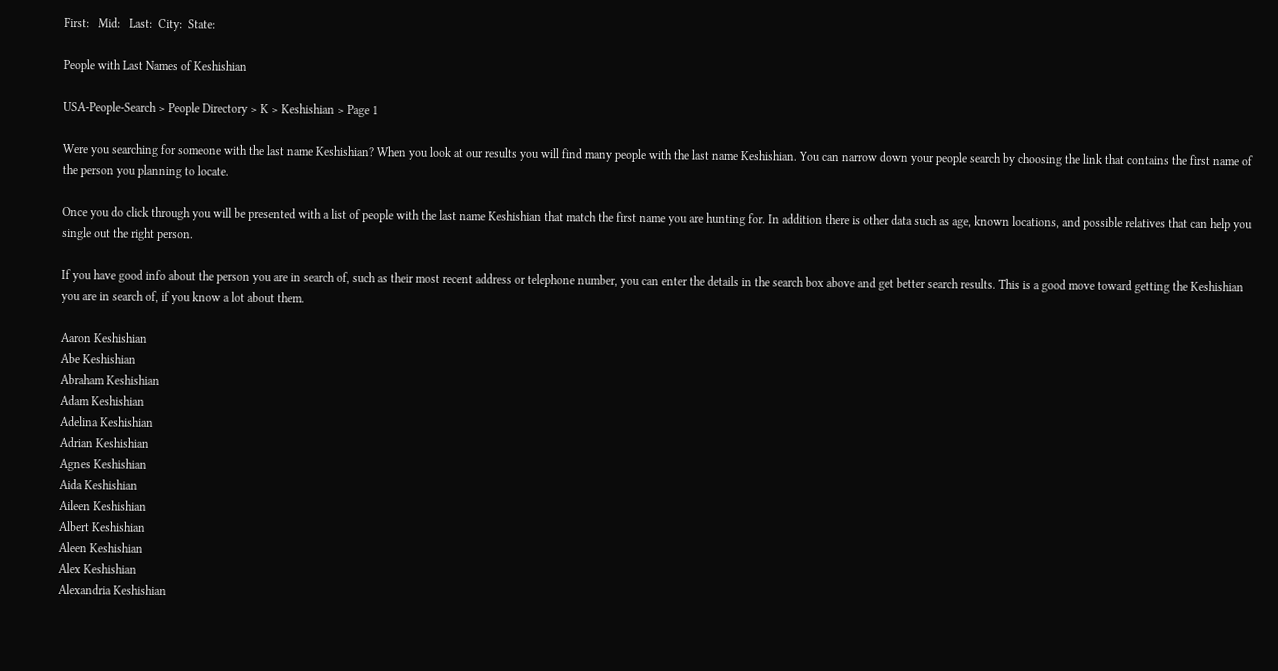First:   Mid:   Last:  City:  State:

People with Last Names of Keshishian

USA-People-Search > People Directory > K > Keshishian > Page 1

Were you searching for someone with the last name Keshishian? When you look at our results you will find many people with the last name Keshishian. You can narrow down your people search by choosing the link that contains the first name of the person you planning to locate.

Once you do click through you will be presented with a list of people with the last name Keshishian that match the first name you are hunting for. In addition there is other data such as age, known locations, and possible relatives that can help you single out the right person.

If you have good info about the person you are in search of, such as their most recent address or telephone number, you can enter the details in the search box above and get better search results. This is a good move toward getting the Keshishian you are in search of, if you know a lot about them.

Aaron Keshishian
Abe Keshishian
Abraham Keshishian
Adam Keshishian
Adelina Keshishian
Adrian Keshishian
Agnes Keshishian
Aida Keshishian
Aileen Keshishian
Albert Keshishian
Aleen Keshishian
Alex Keshishian
Alexandria Keshishian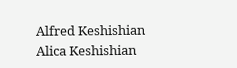Alfred Keshishian
Alica Keshishian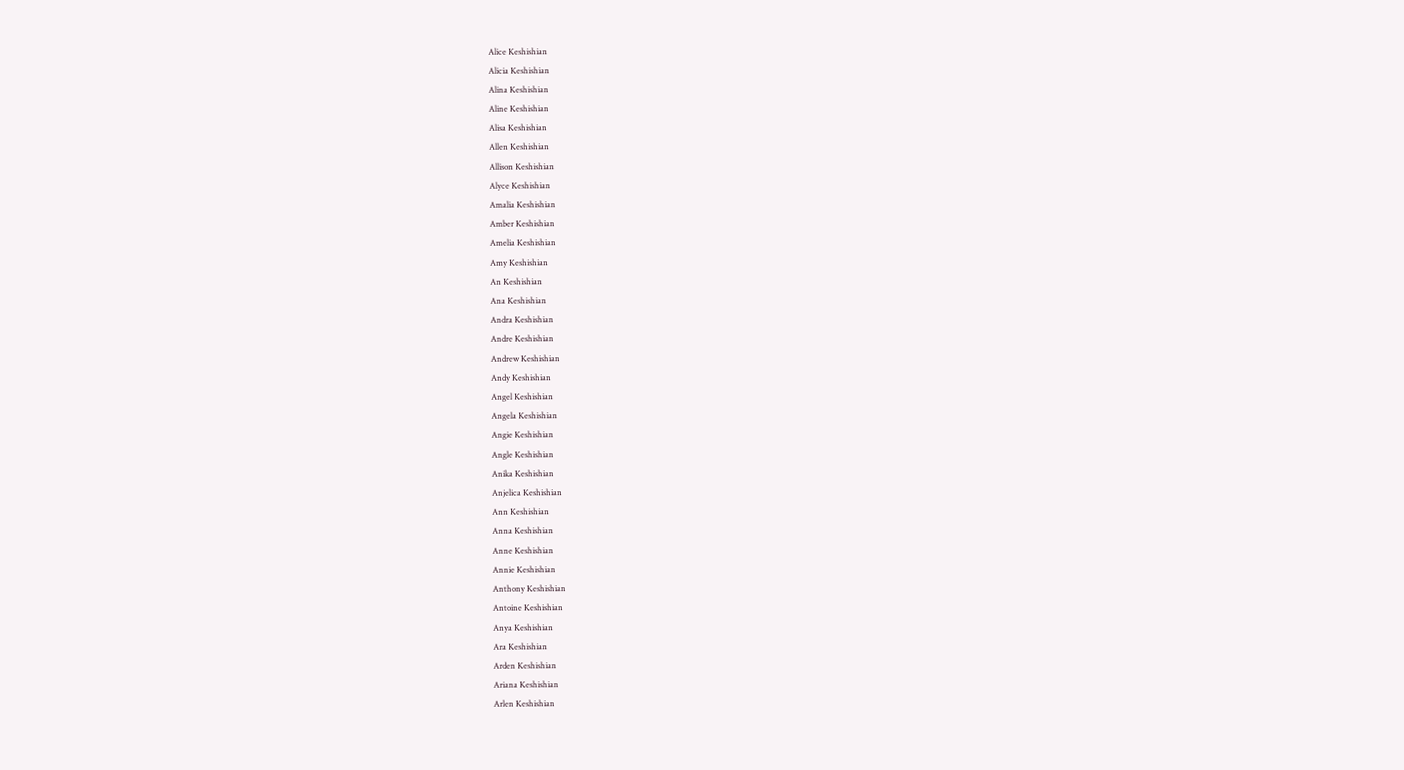Alice Keshishian
Alicia Keshishian
Alina Keshishian
Aline Keshishian
Alisa Keshishian
Allen Keshishian
Allison Keshishian
Alyce Keshishian
Amalia Keshishian
Amber Keshishian
Amelia Keshishian
Amy Keshishian
An Keshishian
Ana Keshishian
Andra Keshishian
Andre Keshishian
Andrew Keshishian
Andy Keshishian
Angel Keshishian
Angela Keshishian
Angie Keshishian
Angle Keshishian
Anika Keshishian
Anjelica Keshishian
Ann Keshishian
Anna Keshishian
Anne Keshishian
Annie Keshishian
Anthony Keshishian
Antoine Keshishian
Anya Keshishian
Ara Keshishian
Arden Keshishian
Ariana Keshishian
Arlen Keshishian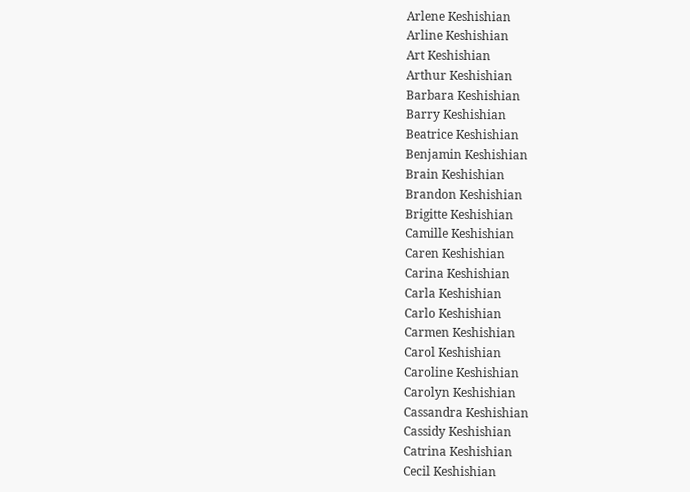Arlene Keshishian
Arline Keshishian
Art Keshishian
Arthur Keshishian
Barbara Keshishian
Barry Keshishian
Beatrice Keshishian
Benjamin Keshishian
Brain Keshishian
Brandon Keshishian
Brigitte Keshishian
Camille Keshishian
Caren Keshishian
Carina Keshishian
Carla Keshishian
Carlo Keshishian
Carmen Keshishian
Carol Keshishian
Caroline Keshishian
Carolyn Keshishian
Cassandra Keshishian
Cassidy Keshishian
Catrina Keshishian
Cecil Keshishian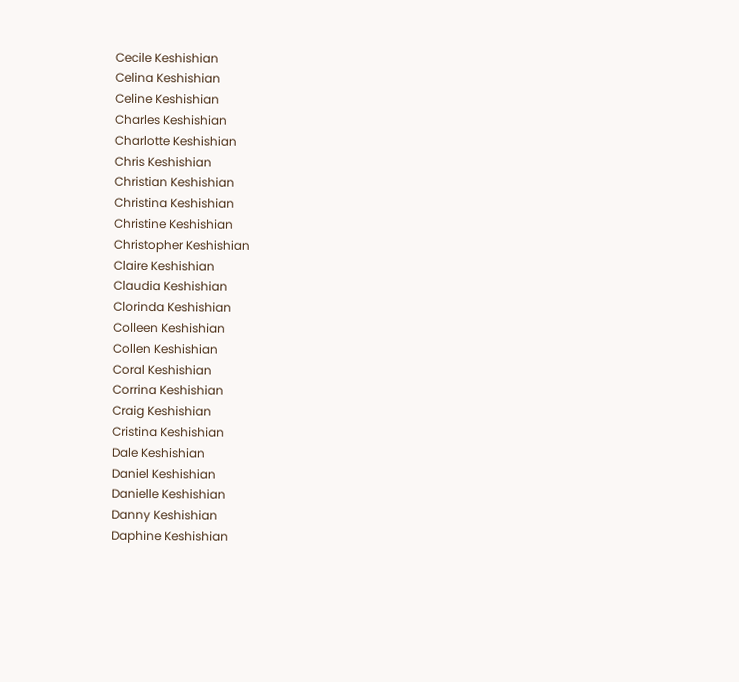Cecile Keshishian
Celina Keshishian
Celine Keshishian
Charles Keshishian
Charlotte Keshishian
Chris Keshishian
Christian Keshishian
Christina Keshishian
Christine Keshishian
Christopher Keshishian
Claire Keshishian
Claudia Keshishian
Clorinda Keshishian
Colleen Keshishian
Collen Keshishian
Coral Keshishian
Corrina Keshishian
Craig Keshishian
Cristina Keshishian
Dale Keshishian
Daniel Keshishian
Danielle Keshishian
Danny Keshishian
Daphine Keshishian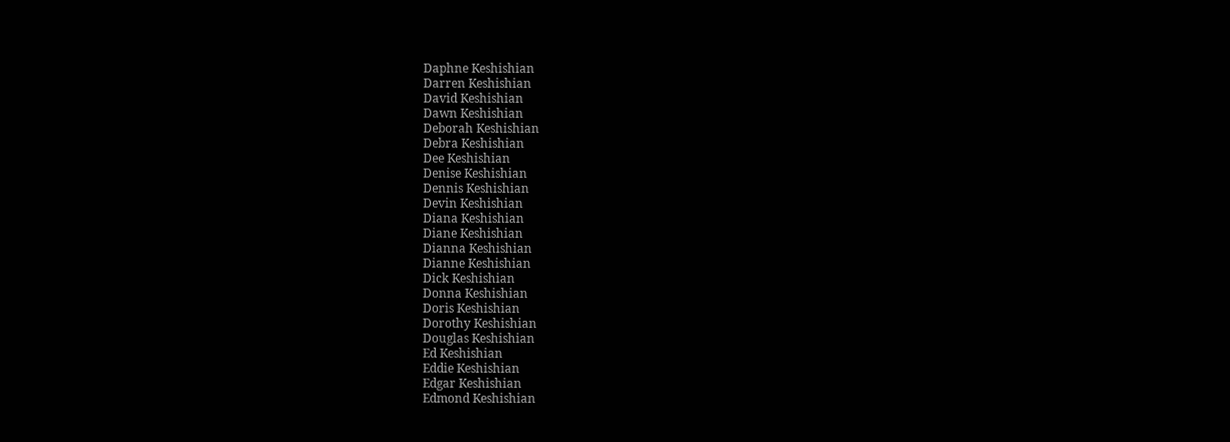Daphne Keshishian
Darren Keshishian
David Keshishian
Dawn Keshishian
Deborah Keshishian
Debra Keshishian
Dee Keshishian
Denise Keshishian
Dennis Keshishian
Devin Keshishian
Diana Keshishian
Diane Keshishian
Dianna Keshishian
Dianne Keshishian
Dick Keshishian
Donna Keshishian
Doris Keshishian
Dorothy Keshishian
Douglas Keshishian
Ed Keshishian
Eddie Keshishian
Edgar Keshishian
Edmond Keshishian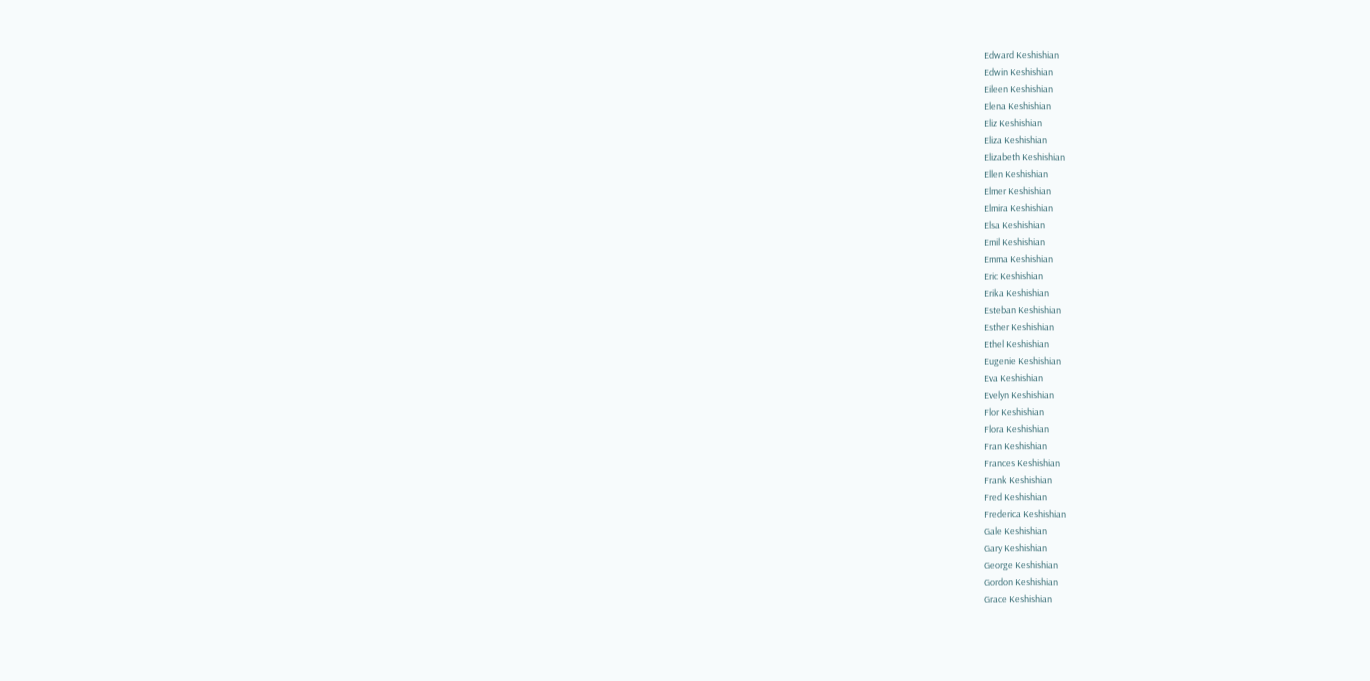Edward Keshishian
Edwin Keshishian
Eileen Keshishian
Elena Keshishian
Eliz Keshishian
Eliza Keshishian
Elizabeth Keshishian
Ellen Keshishian
Elmer Keshishian
Elmira Keshishian
Elsa Keshishian
Emil Keshishian
Emma Keshishian
Eric Keshishian
Erika Keshishian
Esteban Keshishian
Esther Keshishian
Ethel Keshishian
Eugenie Keshishian
Eva Keshishian
Evelyn Keshishian
Flor Keshishian
Flora Keshishian
Fran Keshishian
Frances Keshishian
Frank Keshishian
Fred Keshishian
Frederica Keshishian
Gale Keshishian
Gary Keshishian
George Keshishian
Gordon Keshishian
Grace Keshishian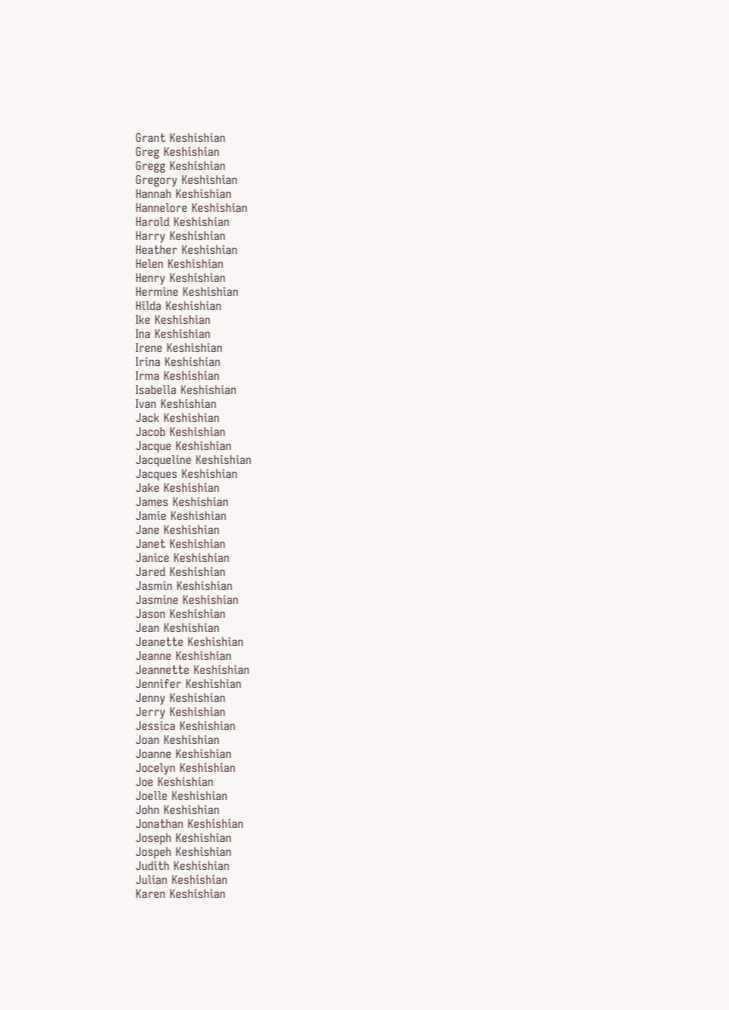Grant Keshishian
Greg Keshishian
Gregg Keshishian
Gregory Keshishian
Hannah Keshishian
Hannelore Keshishian
Harold Keshishian
Harry Keshishian
Heather Keshishian
Helen Keshishian
Henry Keshishian
Hermine Keshishian
Hilda Keshishian
Ike Keshishian
Ina Keshishian
Irene Keshishian
Irina Keshishian
Irma Keshishian
Isabella Keshishian
Ivan Keshishian
Jack Keshishian
Jacob Keshishian
Jacque Keshishian
Jacqueline Keshishian
Jacques Keshishian
Jake Keshishian
James Keshishian
Jamie Keshishian
Jane Keshishian
Janet Keshishian
Janice Keshishian
Jared Keshishian
Jasmin Keshishian
Jasmine Keshishian
Jason Keshishian
Jean Keshishian
Jeanette Keshishian
Jeanne Keshishian
Jeannette Keshishian
Jennifer Keshishian
Jenny Keshishian
Jerry Keshishian
Jessica Keshishian
Joan Keshishian
Joanne Keshishian
Jocelyn Keshishian
Joe Keshishian
Joelle Keshishian
John Keshishian
Jonathan Keshishian
Joseph Keshishian
Jospeh Keshishian
Judith Keshishian
Julian Keshishian
Karen Keshishian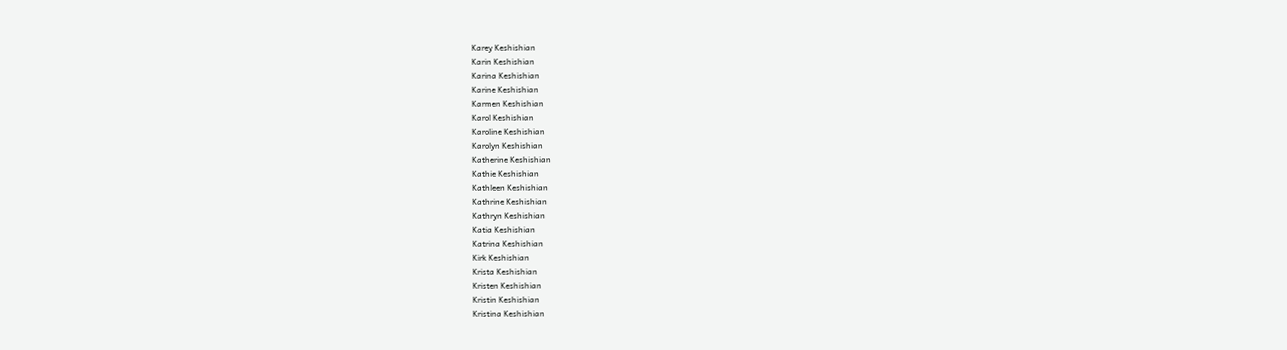Karey Keshishian
Karin Keshishian
Karina Keshishian
Karine Keshishian
Karmen Keshishian
Karol Keshishian
Karoline Keshishian
Karolyn Keshishian
Katherine Keshishian
Kathie Keshishian
Kathleen Keshishian
Kathrine Keshishian
Kathryn Keshishian
Katia Keshishian
Katrina Keshishian
Kirk Keshishian
Krista Keshishian
Kristen Keshishian
Kristin Keshishian
Kristina Keshishian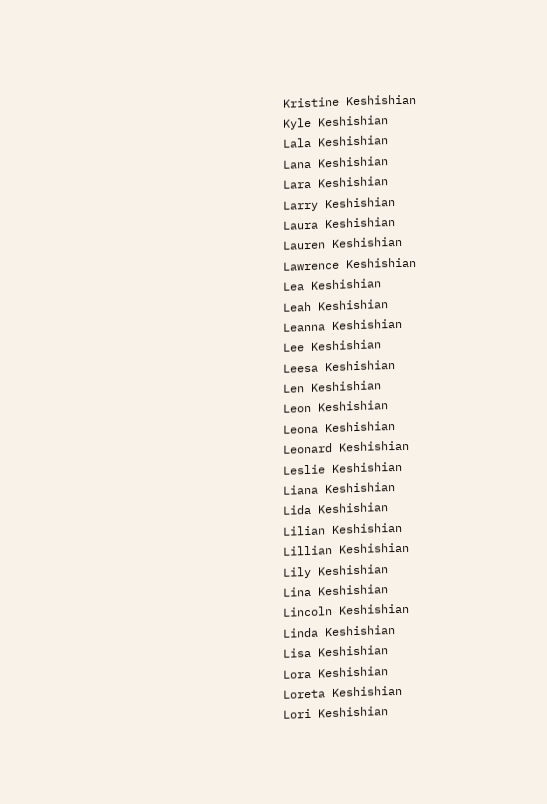Kristine Keshishian
Kyle Keshishian
Lala Keshishian
Lana Keshishian
Lara Keshishian
Larry Keshishian
Laura Keshishian
Lauren Keshishian
Lawrence Keshishian
Lea Keshishian
Leah Keshishian
Leanna Keshishian
Lee Keshishian
Leesa Keshishian
Len Keshishian
Leon Keshishian
Leona Keshishian
Leonard Keshishian
Leslie Keshishian
Liana Keshishian
Lida Keshishian
Lilian Keshishian
Lillian Keshishian
Lily Keshishian
Lina Keshishian
Lincoln Keshishian
Linda Keshishian
Lisa Keshishian
Lora Keshishian
Loreta Keshishian
Lori Keshishian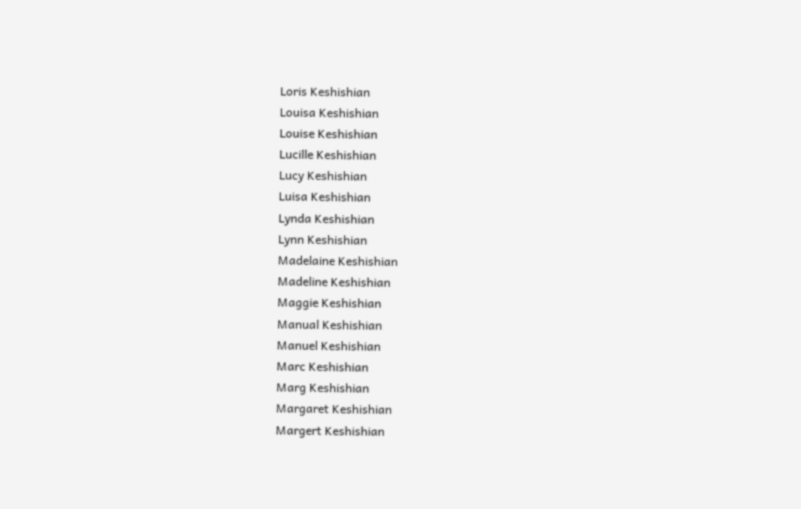Loris Keshishian
Louisa Keshishian
Louise Keshishian
Lucille Keshishian
Lucy Keshishian
Luisa Keshishian
Lynda Keshishian
Lynn Keshishian
Madelaine Keshishian
Madeline Keshishian
Maggie Keshishian
Manual Keshishian
Manuel Keshishian
Marc Keshishian
Marg Keshishian
Margaret Keshishian
Margert Keshishian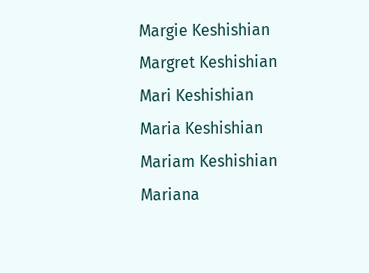Margie Keshishian
Margret Keshishian
Mari Keshishian
Maria Keshishian
Mariam Keshishian
Mariana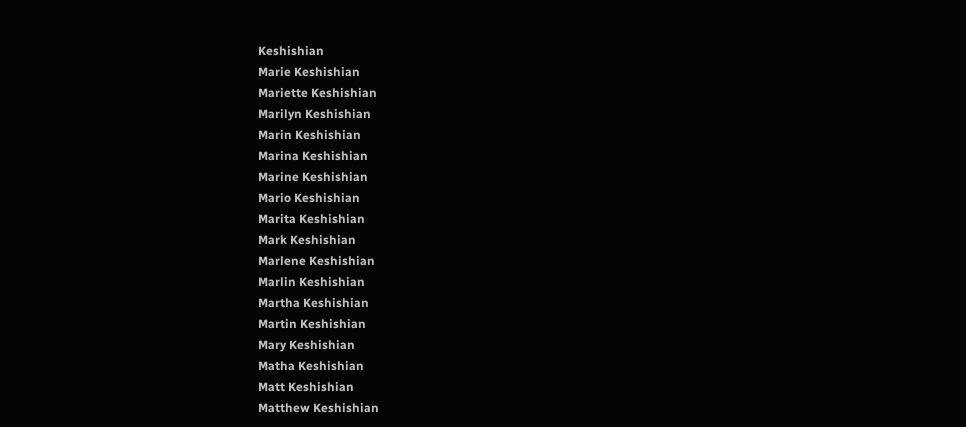Keshishian
Marie Keshishian
Mariette Keshishian
Marilyn Keshishian
Marin Keshishian
Marina Keshishian
Marine Keshishian
Mario Keshishian
Marita Keshishian
Mark Keshishian
Marlene Keshishian
Marlin Keshishian
Martha Keshishian
Martin Keshishian
Mary Keshishian
Matha Keshishian
Matt Keshishian
Matthew Keshishian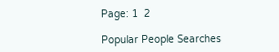Page: 1  2

Popular People Searches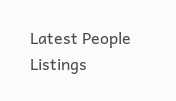Latest People Listings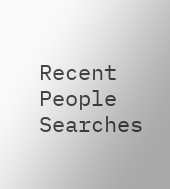Recent People Searches